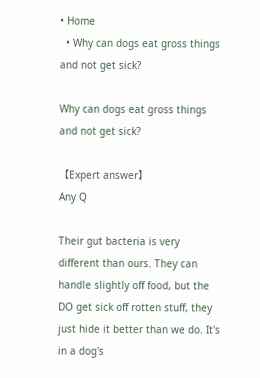• Home
  • Why can dogs eat gross things and not get sick?

Why can dogs eat gross things and not get sick?

【Expert answer】
Any Q

Their gut bacteria is very different than ours. They can handle slightly off food, but the DO get sick off rotten stuff, they just hide it better than we do. It's in a dog's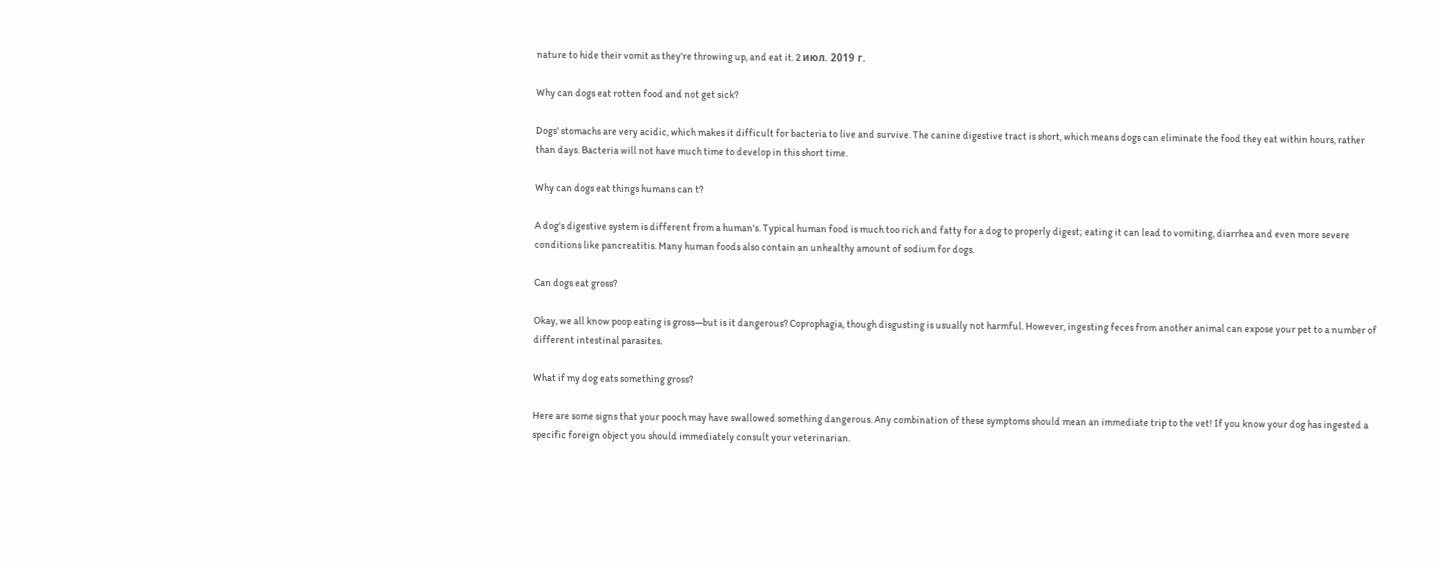nature to hide their vomit as they're throwing up, and eat it. 2 июл. 2019 г.

Why can dogs eat rotten food and not get sick?

Dogs' stomachs are very acidic, which makes it difficult for bacteria to live and survive. The canine digestive tract is short, which means dogs can eliminate the food they eat within hours, rather than days. Bacteria will not have much time to develop in this short time.

Why can dogs eat things humans can t?

A dog's digestive system is different from a human's. Typical human food is much too rich and fatty for a dog to properly digest; eating it can lead to vomiting, diarrhea and even more severe conditions like pancreatitis. Many human foods also contain an unhealthy amount of sodium for dogs.

Can dogs eat gross?

Okay, we all know poop eating is gross—but is it dangerous? Coprophagia, though disgusting is usually not harmful. However, ingesting feces from another animal can expose your pet to a number of different intestinal parasites.

What if my dog eats something gross?

Here are some signs that your pooch may have swallowed something dangerous. Any combination of these symptoms should mean an immediate trip to the vet! If you know your dog has ingested a specific foreign object you should immediately consult your veterinarian.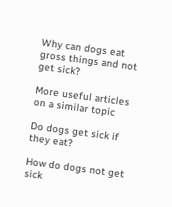Why can dogs eat gross things and not get sick?

More useful articles on a similar topic

Do dogs get sick if they eat?

How do dogs not get sick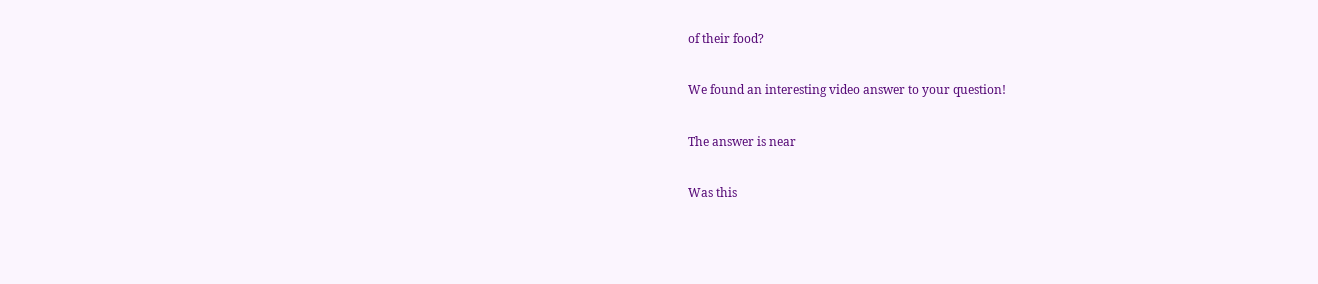of their food?

We found an interesting video answer to your question!

The answer is near

Was this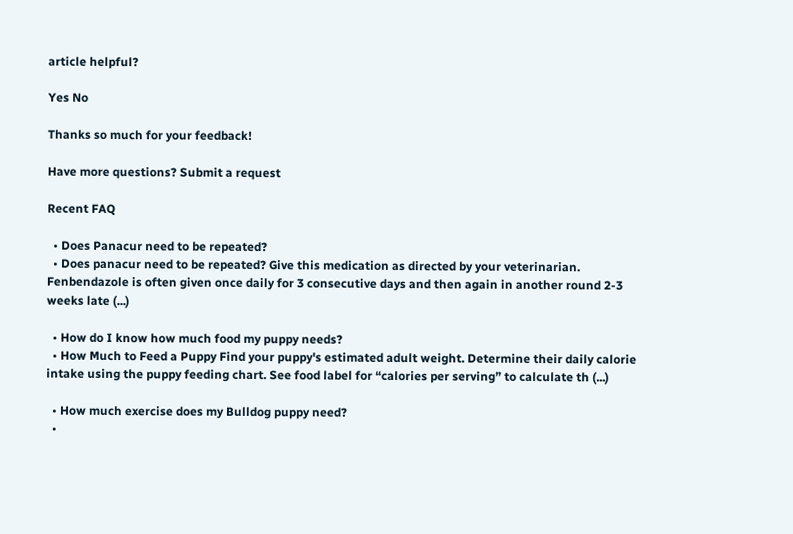article helpful?

Yes No

Thanks so much for your feedback!

Have more questions? Submit a request

Recent FAQ

  • Does Panacur need to be repeated?
  • Does panacur need to be repeated? Give this medication as directed by your veterinarian. Fenbendazole is often given once daily for 3 consecutive days and then again in another round 2-3 weeks late (...)

  • How do I know how much food my puppy needs?
  • How Much to Feed a Puppy Find your puppy's estimated adult weight. Determine their daily calorie intake using the puppy feeding chart. See food label for “calories per serving” to calculate th (...)

  • How much exercise does my Bulldog puppy need?
  •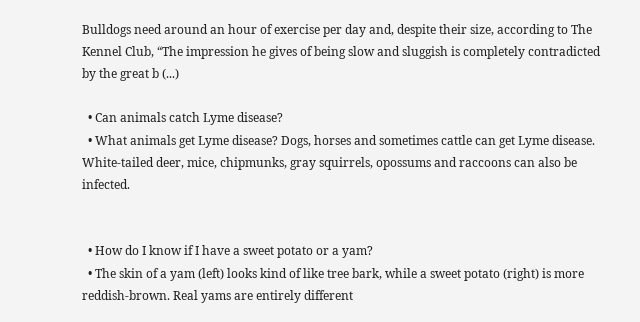Bulldogs need around an hour of exercise per day and, despite their size, according to The Kennel Club, “The impression he gives of being slow and sluggish is completely contradicted by the great b (...)

  • Can animals catch Lyme disease?
  • What animals get Lyme disease? Dogs, horses and sometimes cattle can get Lyme disease. White-tailed deer, mice, chipmunks, gray squirrels, opossums and raccoons can also be infected.


  • How do I know if I have a sweet potato or a yam?
  • The skin of a yam (left) looks kind of like tree bark, while a sweet potato (right) is more reddish-brown. Real yams are entirely different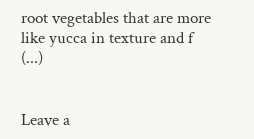root vegetables that are more like yucca in texture and f (...)


Leave a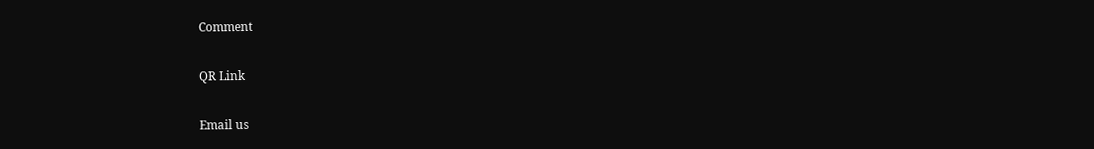Comment

QR Link

Email us